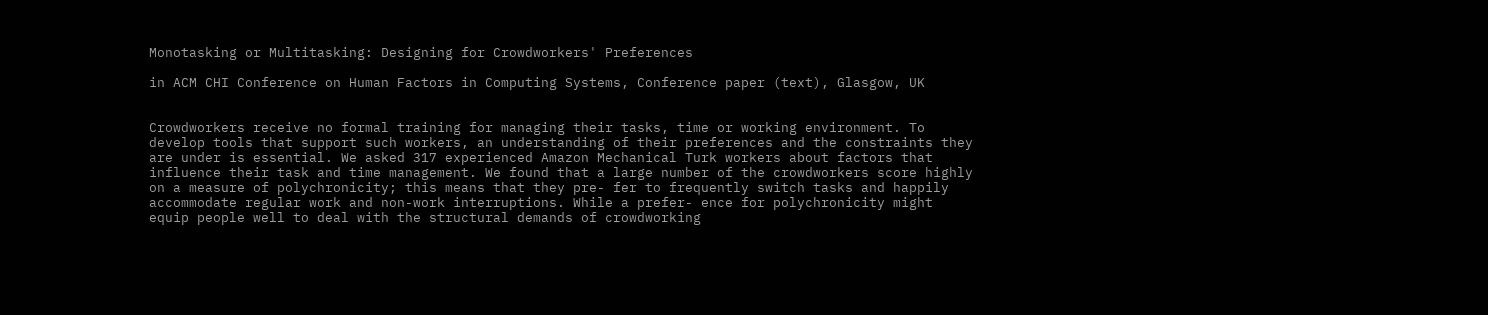Monotasking or Multitasking: Designing for Crowdworkers' Preferences

in ACM CHI Conference on Human Factors in Computing Systems, Conference paper (text), Glasgow, UK


Crowdworkers receive no formal training for managing their tasks, time or working environment. To develop tools that support such workers, an understanding of their preferences and the constraints they are under is essential. We asked 317 experienced Amazon Mechanical Turk workers about factors that influence their task and time management. We found that a large number of the crowdworkers score highly on a measure of polychronicity; this means that they pre- fer to frequently switch tasks and happily accommodate regular work and non-work interruptions. While a prefer- ence for polychronicity might equip people well to deal with the structural demands of crowdworking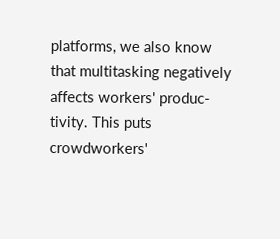platforms, we also know that multitasking negatively affects workers' produc- tivity. This puts crowdworkers'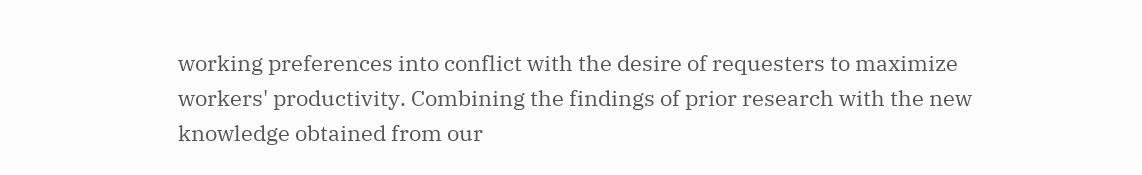working preferences into conflict with the desire of requesters to maximize workers' productivity. Combining the findings of prior research with the new knowledge obtained from our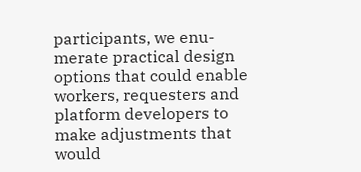participants, we enu- merate practical design options that could enable workers, requesters and platform developers to make adjustments that would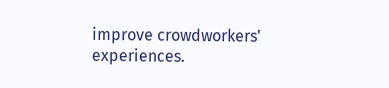improve crowdworkers' experiences.